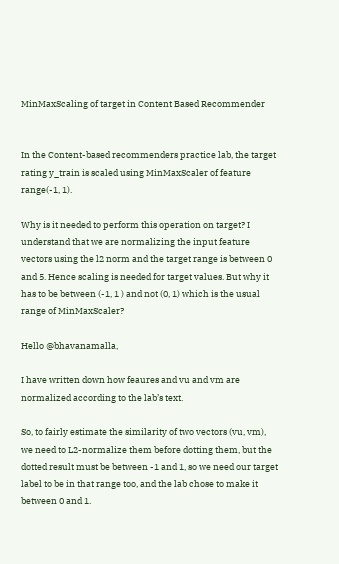MinMaxScaling of target in Content Based Recommender


In the Content-based recommenders practice lab, the target rating y_train is scaled using MinMaxScaler of feature range(-1, 1).

Why is it needed to perform this operation on target? I understand that we are normalizing the input feature vectors using the l2 norm and the target range is between 0 and 5. Hence scaling is needed for target values. But why it has to be between (-1, 1 ) and not (0, 1) which is the usual range of MinMaxScaler?

Hello @bhavanamalla,

I have written down how feaures and vu and vm are normalized according to the lab’s text.

So, to fairly estimate the similarity of two vectors (vu, vm), we need to L2-normalize them before dotting them, but the dotted result must be between -1 and 1, so we need our target label to be in that range too, and the lab chose to make it between 0 and 1.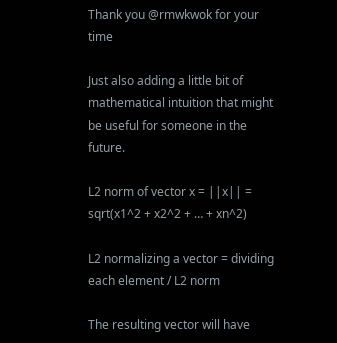Thank you @rmwkwok for your time

Just also adding a little bit of mathematical intuition that might be useful for someone in the future.

L2 norm of vector x = ||x|| = sqrt(x1^2 + x2^2 + … + xn^2)

L2 normalizing a vector = dividing each element / L2 norm

The resulting vector will have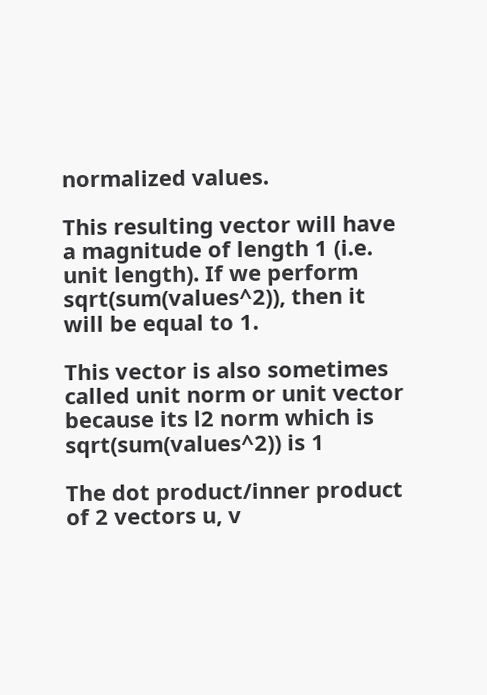normalized values.

This resulting vector will have a magnitude of length 1 (i.e. unit length). If we perform sqrt(sum(values^2)), then it will be equal to 1.

This vector is also sometimes called unit norm or unit vector because its l2 norm which is sqrt(sum(values^2)) is 1

The dot product/inner product of 2 vectors u, v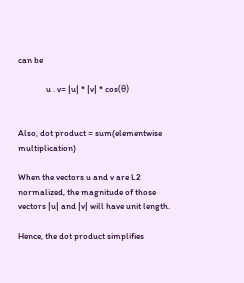can be

              u . v= |u| * |v| * cos(θ)


Also, dot product = sum(elementwise multiplication)

When the vectors u and v are L2 normalized, the magnitude of those vectors |u| and |v| will have unit length.

Hence, the dot product simplifies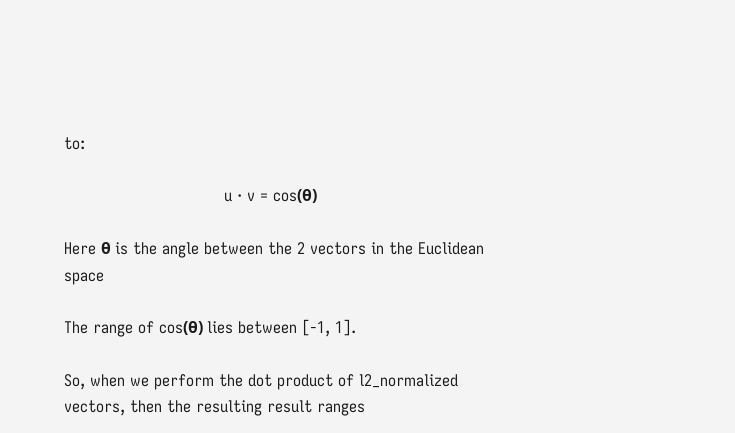to:

                                u · v = cos(θ)

Here θ is the angle between the 2 vectors in the Euclidean space

The range of cos(θ) lies between [-1, 1].

So, when we perform the dot product of l2_normalized vectors, then the resulting result ranges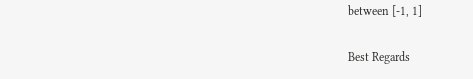between [-1, 1]

Best Regards